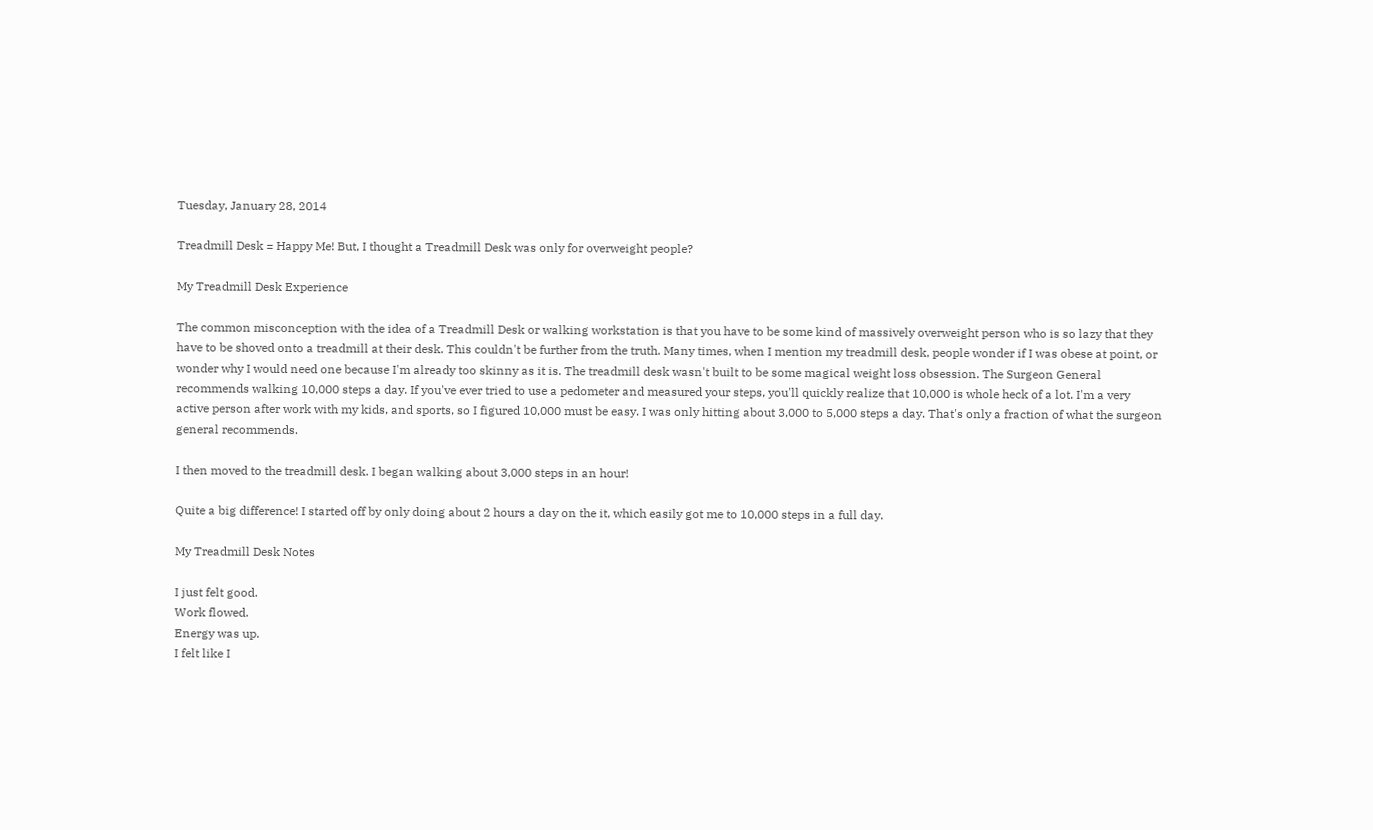Tuesday, January 28, 2014

Treadmill Desk = Happy Me! But, I thought a Treadmill Desk was only for overweight people?

My Treadmill Desk Experience

The common misconception with the idea of a Treadmill Desk or walking workstation is that you have to be some kind of massively overweight person who is so lazy that they have to be shoved onto a treadmill at their desk. This couldn't be further from the truth. Many times, when I mention my treadmill desk, people wonder if I was obese at point, or wonder why I would need one because I'm already too skinny as it is. The treadmill desk wasn't built to be some magical weight loss obsession. The Surgeon General recommends walking 10,000 steps a day. If you've ever tried to use a pedometer and measured your steps, you'll quickly realize that 10,000 is whole heck of a lot. I'm a very active person after work with my kids, and sports, so I figured 10,000 must be easy. I was only hitting about 3,000 to 5,000 steps a day. That's only a fraction of what the surgeon general recommends.

I then moved to the treadmill desk. I began walking about 3,000 steps in an hour!

Quite a big difference! I started off by only doing about 2 hours a day on the it, which easily got me to 10,000 steps in a full day.

My Treadmill Desk Notes

I just felt good.
Work flowed.
Energy was up.
I felt like I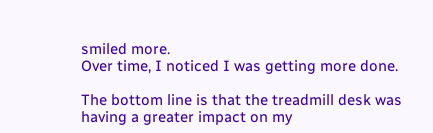smiled more.
Over time, I noticed I was getting more done.

The bottom line is that the treadmill desk was having a greater impact on my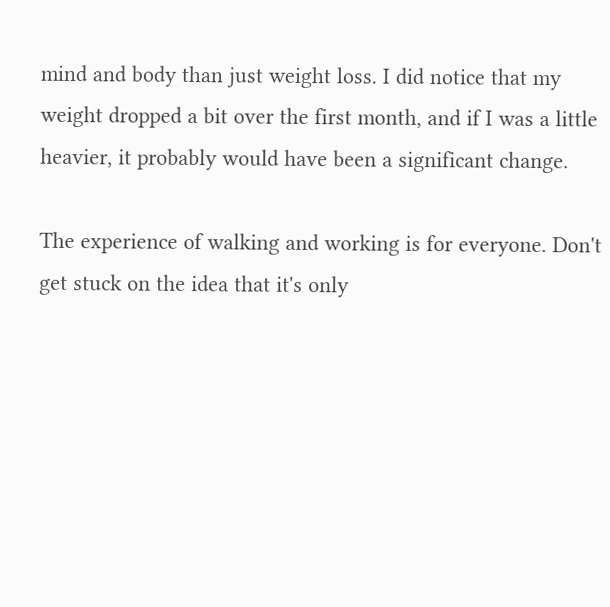mind and body than just weight loss. I did notice that my weight dropped a bit over the first month, and if I was a little heavier, it probably would have been a significant change.

The experience of walking and working is for everyone. Don't get stuck on the idea that it's only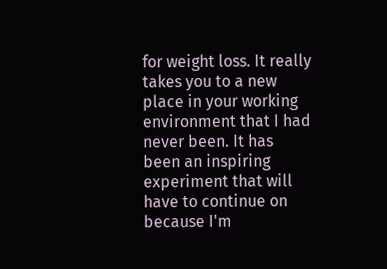for weight loss. It really takes you to a new place in your working environment that I had never been. It has been an inspiring experiment that will have to continue on because I'm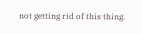not getting rid of this thing.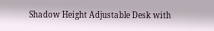Shadow Height Adjustable Desk with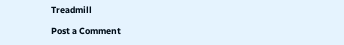Treadmill

Post a Comment